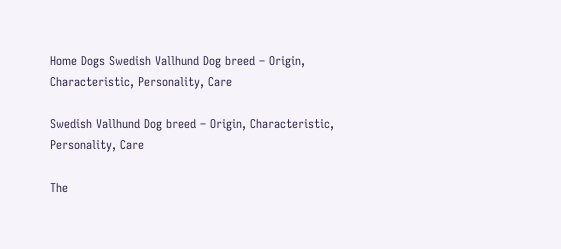Home Dogs Swedish Vallhund Dog breed – Origin, Characteristic, Personality, Care

Swedish Vallhund Dog breed – Origin, Characteristic, Personality, Care

The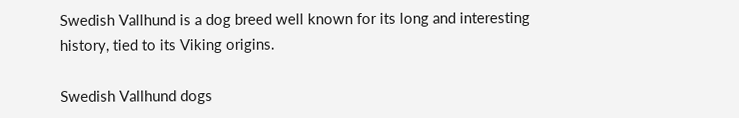Swedish Vallhund is a dog breed well known for its long and interesting history, tied to its Viking origins.

Swedish Vallhund dogs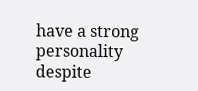have a strong personality despite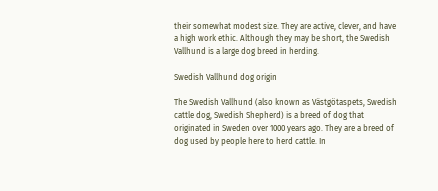their somewhat modest size. They are active, clever, and have a high work ethic. Although they may be short, the Swedish Vallhund is a large dog breed in herding.

Swedish Vallhund dog origin

The Swedish Vallhund (also known as Västgötaspets, Swedish cattle dog, Swedish Shepherd) is a breed of dog that originated in Sweden over 1000 years ago. They are a breed of dog used by people here to herd cattle. In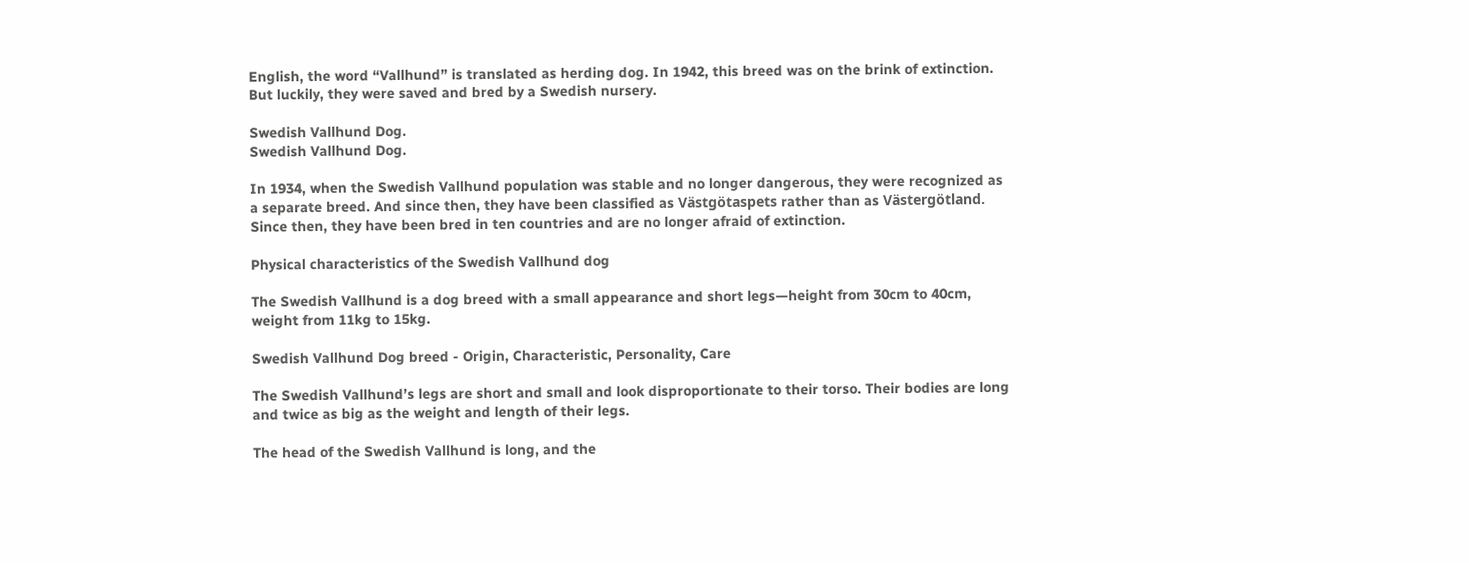English, the word “Vallhund” is translated as herding dog. In 1942, this breed was on the brink of extinction. But luckily, they were saved and bred by a Swedish nursery.

Swedish Vallhund Dog.
Swedish Vallhund Dog.

In 1934, when the Swedish Vallhund population was stable and no longer dangerous, they were recognized as a separate breed. And since then, they have been classified as Västgötaspets rather than as Västergötland. Since then, they have been bred in ten countries and are no longer afraid of extinction.

Physical characteristics of the Swedish Vallhund dog

The Swedish Vallhund is a dog breed with a small appearance and short legs—height from 30cm to 40cm, weight from 11kg to 15kg.

Swedish Vallhund Dog breed - Origin, Characteristic, Personality, Care

The Swedish Vallhund’s legs are short and small and look disproportionate to their torso. Their bodies are long and twice as big as the weight and length of their legs.

The head of the Swedish Vallhund is long, and the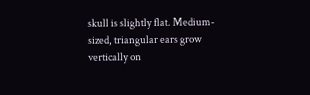skull is slightly flat. Medium-sized, triangular ears grow vertically on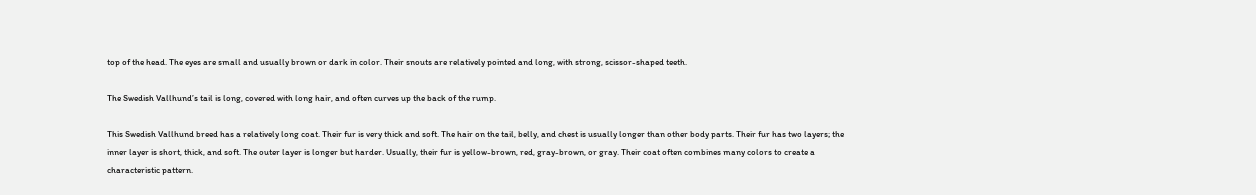top of the head. The eyes are small and usually brown or dark in color. Their snouts are relatively pointed and long, with strong, scissor-shaped teeth.

The Swedish Vallhund’s tail is long, covered with long hair, and often curves up the back of the rump.

This Swedish Vallhund breed has a relatively long coat. Their fur is very thick and soft. The hair on the tail, belly, and chest is usually longer than other body parts. Their fur has two layers; the inner layer is short, thick, and soft. The outer layer is longer but harder. Usually, their fur is yellow-brown, red, gray-brown, or gray. Their coat often combines many colors to create a characteristic pattern.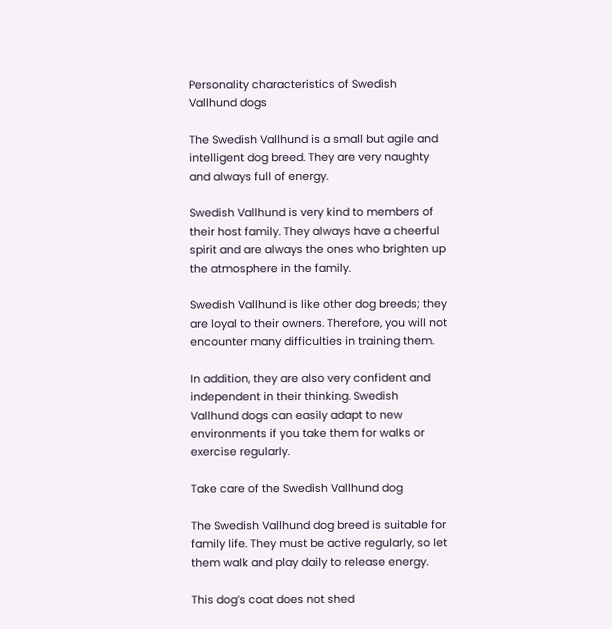Personality characteristics of Swedish Vallhund dogs

The Swedish Vallhund is a small but agile and intelligent dog breed. They are very naughty and always full of energy.

Swedish Vallhund is very kind to members of their host family. They always have a cheerful spirit and are always the ones who brighten up the atmosphere in the family.

Swedish Vallhund is like other dog breeds; they are loyal to their owners. Therefore, you will not encounter many difficulties in training them.

In addition, they are also very confident and independent in their thinking. Swedish Vallhund dogs can easily adapt to new environments if you take them for walks or exercise regularly.

Take care of the Swedish Vallhund dog

The Swedish Vallhund dog breed is suitable for family life. They must be active regularly, so let them walk and play daily to release energy.

This dog’s coat does not shed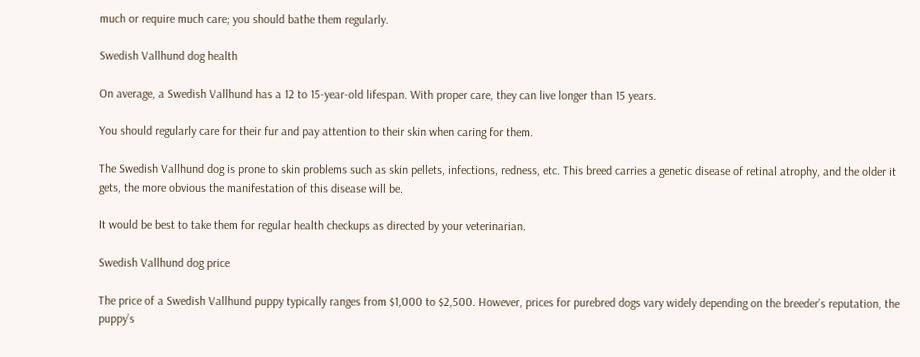much or require much care; you should bathe them regularly.

Swedish Vallhund dog health

On average, a Swedish Vallhund has a 12 to 15-year-old lifespan. With proper care, they can live longer than 15 years.

You should regularly care for their fur and pay attention to their skin when caring for them.

The Swedish Vallhund dog is prone to skin problems such as skin pellets, infections, redness, etc. This breed carries a genetic disease of retinal atrophy, and the older it gets, the more obvious the manifestation of this disease will be.

It would be best to take them for regular health checkups as directed by your veterinarian.

Swedish Vallhund dog price

The price of a Swedish Vallhund puppy typically ranges from $1,000 to $2,500. However, prices for purebred dogs vary widely depending on the breeder’s reputation, the puppy’s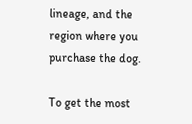lineage, and the region where you purchase the dog.

To get the most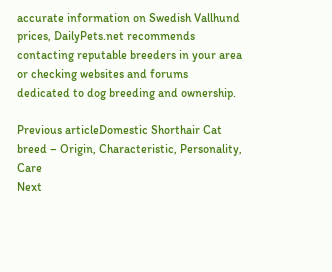accurate information on Swedish Vallhund prices, DailyPets.net recommends contacting reputable breeders in your area or checking websites and forums dedicated to dog breeding and ownership.

Previous articleDomestic Shorthair Cat breed – Origin, Characteristic, Personality, Care
Next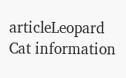articleLeopard Cat information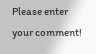Please enter your comment!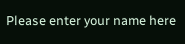Please enter your name here